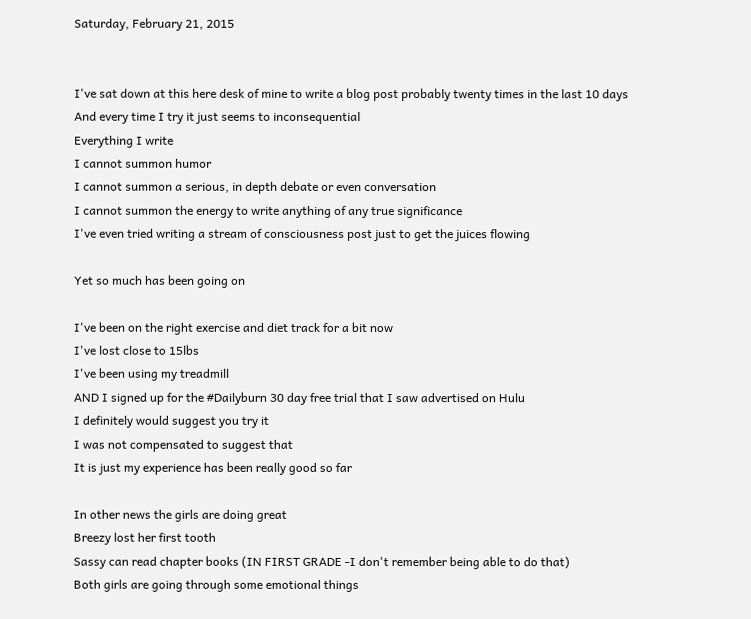Saturday, February 21, 2015


I've sat down at this here desk of mine to write a blog post probably twenty times in the last 10 days
And every time I try it just seems to inconsequential
Everything I write
I cannot summon humor
I cannot summon a serious, in depth debate or even conversation
I cannot summon the energy to write anything of any true significance
I've even tried writing a stream of consciousness post just to get the juices flowing

Yet so much has been going on

I've been on the right exercise and diet track for a bit now
I've lost close to 15lbs
I've been using my treadmill
AND I signed up for the #Dailyburn 30 day free trial that I saw advertised on Hulu
I definitely would suggest you try it
I was not compensated to suggest that
It is just my experience has been really good so far

In other news the girls are doing great
Breezy lost her first tooth
Sassy can read chapter books (IN FIRST GRADE -I don't remember being able to do that)
Both girls are going through some emotional things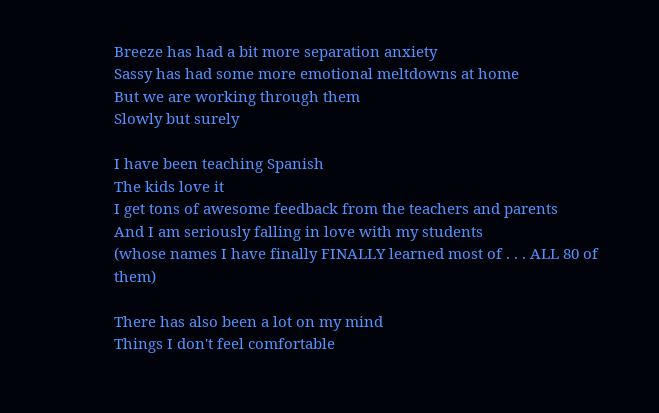Breeze has had a bit more separation anxiety
Sassy has had some more emotional meltdowns at home
But we are working through them
Slowly but surely

I have been teaching Spanish
The kids love it
I get tons of awesome feedback from the teachers and parents
And I am seriously falling in love with my students
(whose names I have finally FINALLY learned most of . . . ALL 80 of them)

There has also been a lot on my mind
Things I don't feel comfortable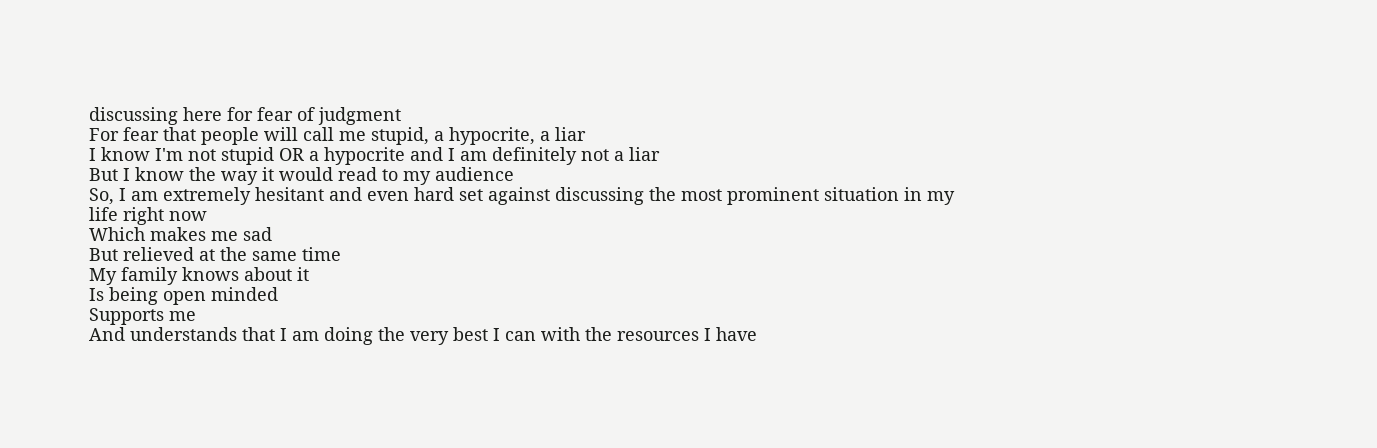discussing here for fear of judgment
For fear that people will call me stupid, a hypocrite, a liar
I know I'm not stupid OR a hypocrite and I am definitely not a liar
But I know the way it would read to my audience
So, I am extremely hesitant and even hard set against discussing the most prominent situation in my life right now
Which makes me sad
But relieved at the same time
My family knows about it
Is being open minded
Supports me
And understands that I am doing the very best I can with the resources I have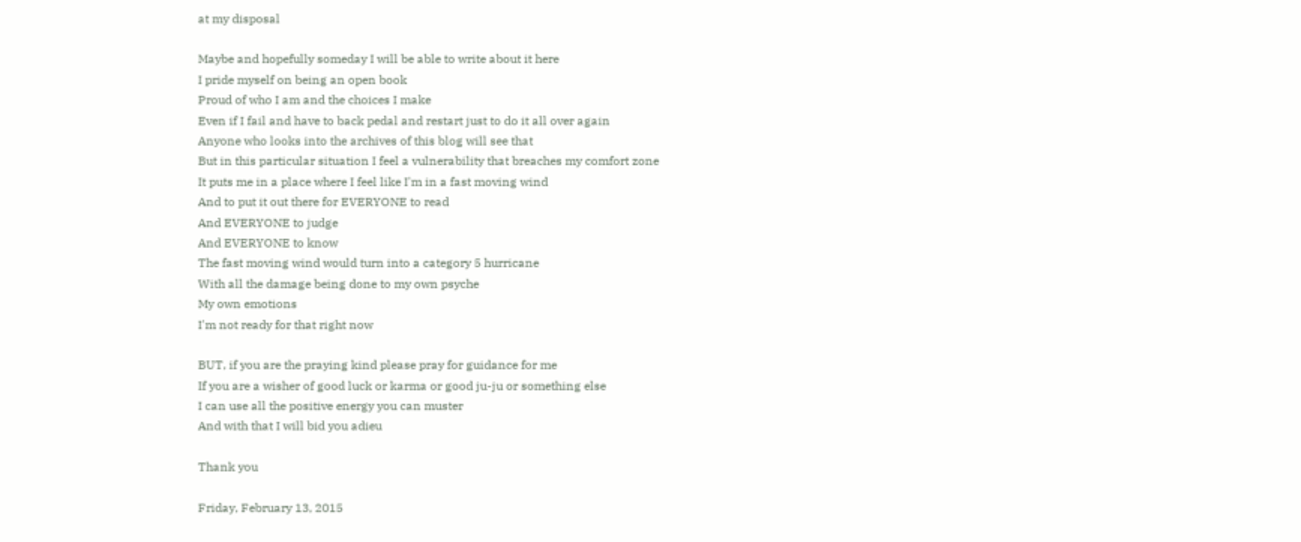at my disposal

Maybe and hopefully someday I will be able to write about it here
I pride myself on being an open book
Proud of who I am and the choices I make
Even if I fail and have to back pedal and restart just to do it all over again
Anyone who looks into the archives of this blog will see that
But in this particular situation I feel a vulnerability that breaches my comfort zone
It puts me in a place where I feel like I'm in a fast moving wind
And to put it out there for EVERYONE to read
And EVERYONE to judge
And EVERYONE to know
The fast moving wind would turn into a category 5 hurricane
With all the damage being done to my own psyche
My own emotions
I'm not ready for that right now

BUT, if you are the praying kind please pray for guidance for me
If you are a wisher of good luck or karma or good ju-ju or something else
I can use all the positive energy you can muster
And with that I will bid you adieu

Thank you

Friday, February 13, 2015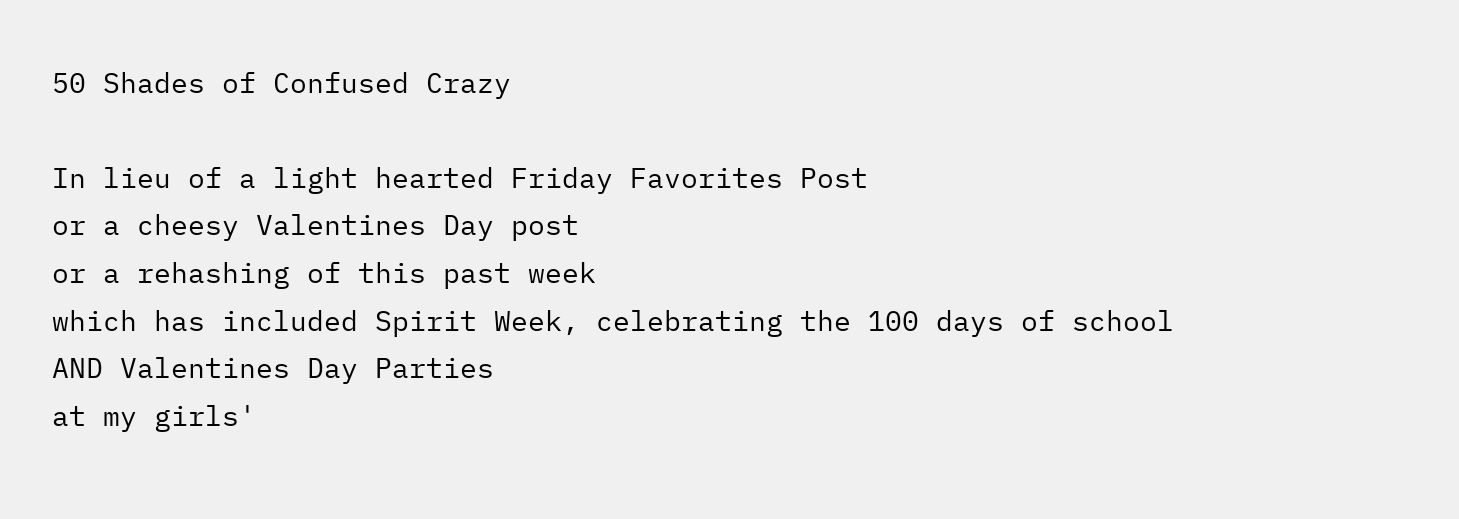50 Shades of Confused Crazy

In lieu of a light hearted Friday Favorites Post
or a cheesy Valentines Day post
or a rehashing of this past week
which has included Spirit Week, celebrating the 100 days of school
AND Valentines Day Parties
at my girls'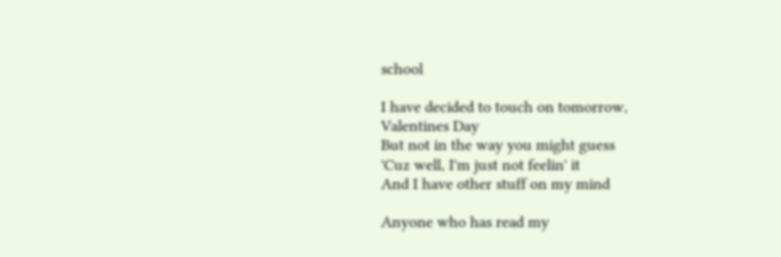school

I have decided to touch on tomorrow,
Valentines Day
But not in the way you might guess
'Cuz well, I'm just not feelin' it
And I have other stuff on my mind

Anyone who has read my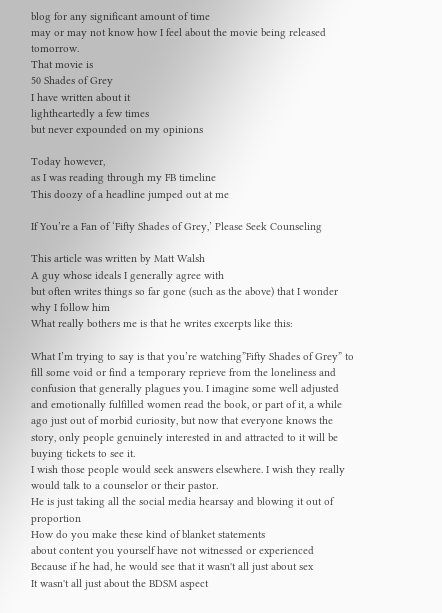blog for any significant amount of time
may or may not know how I feel about the movie being released tomorrow.
That movie is
50 Shades of Grey
I have written about it
lightheartedly a few times
but never expounded on my opinions

Today however,
as I was reading through my FB timeline
This doozy of a headline jumped out at me

If You’re a Fan of ‘Fifty Shades of Grey,’ Please Seek Counseling

This article was written by Matt Walsh
A guy whose ideals I generally agree with
but often writes things so far gone (such as the above) that I wonder why I follow him
What really bothers me is that he writes excerpts like this:

What I’m trying to say is that you’re watching”Fifty Shades of Grey” to fill some void or find a temporary reprieve from the loneliness and confusion that generally plagues you. I imagine some well adjusted and emotionally fulfilled women read the book, or part of it, a while ago just out of morbid curiosity, but now that everyone knows the story, only people genuinely interested in and attracted to it will be buying tickets to see it.
I wish those people would seek answers elsewhere. I wish they really would talk to a counselor or their pastor.
He is just taking all the social media hearsay and blowing it out of proportion
How do you make these kind of blanket statements
about content you yourself have not witnessed or experienced
Because if he had, he would see that it wasn't all just about sex
It wasn't all just about the BDSM aspect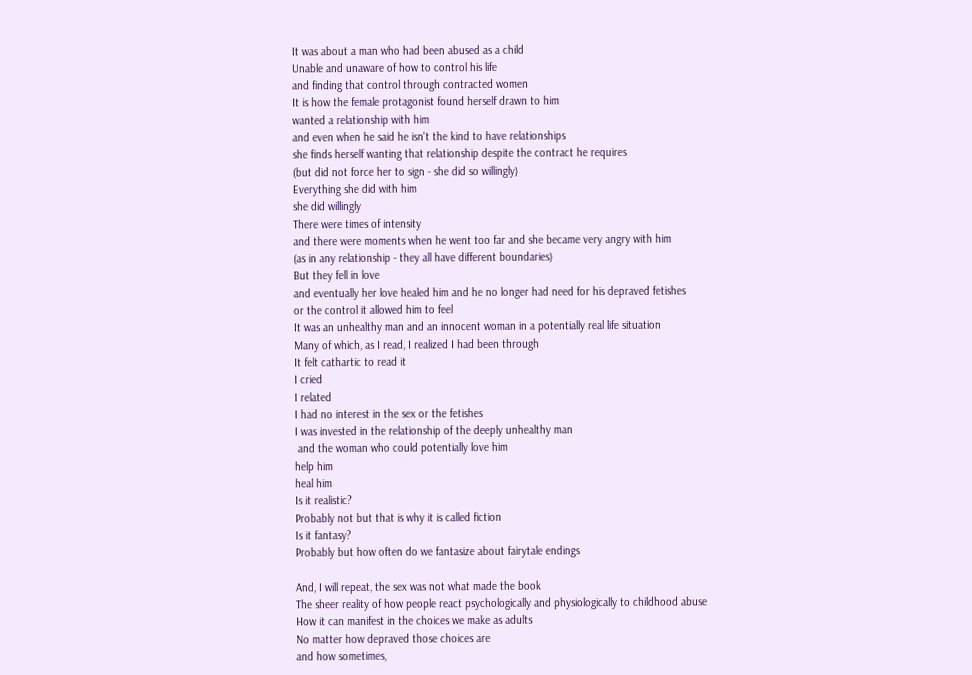It was about a man who had been abused as a child
Unable and unaware of how to control his life
and finding that control through contracted women
It is how the female protagonist found herself drawn to him
wanted a relationship with him
and even when he said he isn't the kind to have relationships
she finds herself wanting that relationship despite the contract he requires
(but did not force her to sign - she did so willingly)
Everything she did with him
she did willingly
There were times of intensity
and there were moments when he went too far and she became very angry with him
(as in any relationship - they all have different boundaries)
But they fell in love
and eventually her love healed him and he no longer had need for his depraved fetishes
or the control it allowed him to feel
It was an unhealthy man and an innocent woman in a potentially real life situation
Many of which, as I read, I realized I had been through
It felt cathartic to read it
I cried
I related
I had no interest in the sex or the fetishes
I was invested in the relationship of the deeply unhealthy man
 and the woman who could potentially love him
help him
heal him
Is it realistic?
Probably not but that is why it is called fiction
Is it fantasy?
Probably but how often do we fantasize about fairytale endings

And, I will repeat, the sex was not what made the book
The sheer reality of how people react psychologically and physiologically to childhood abuse
How it can manifest in the choices we make as adults
No matter how depraved those choices are
and how sometimes,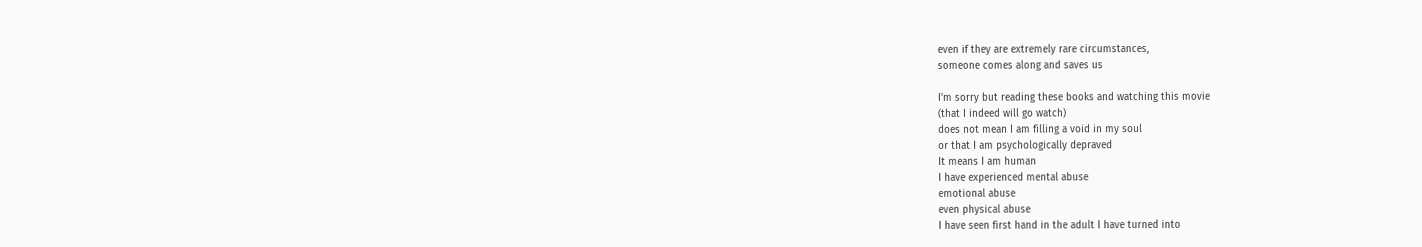even if they are extremely rare circumstances,
someone comes along and saves us

I'm sorry but reading these books and watching this movie
(that I indeed will go watch)
does not mean I am filling a void in my soul
or that I am psychologically depraved
It means I am human
I have experienced mental abuse
emotional abuse
even physical abuse
I have seen first hand in the adult I have turned into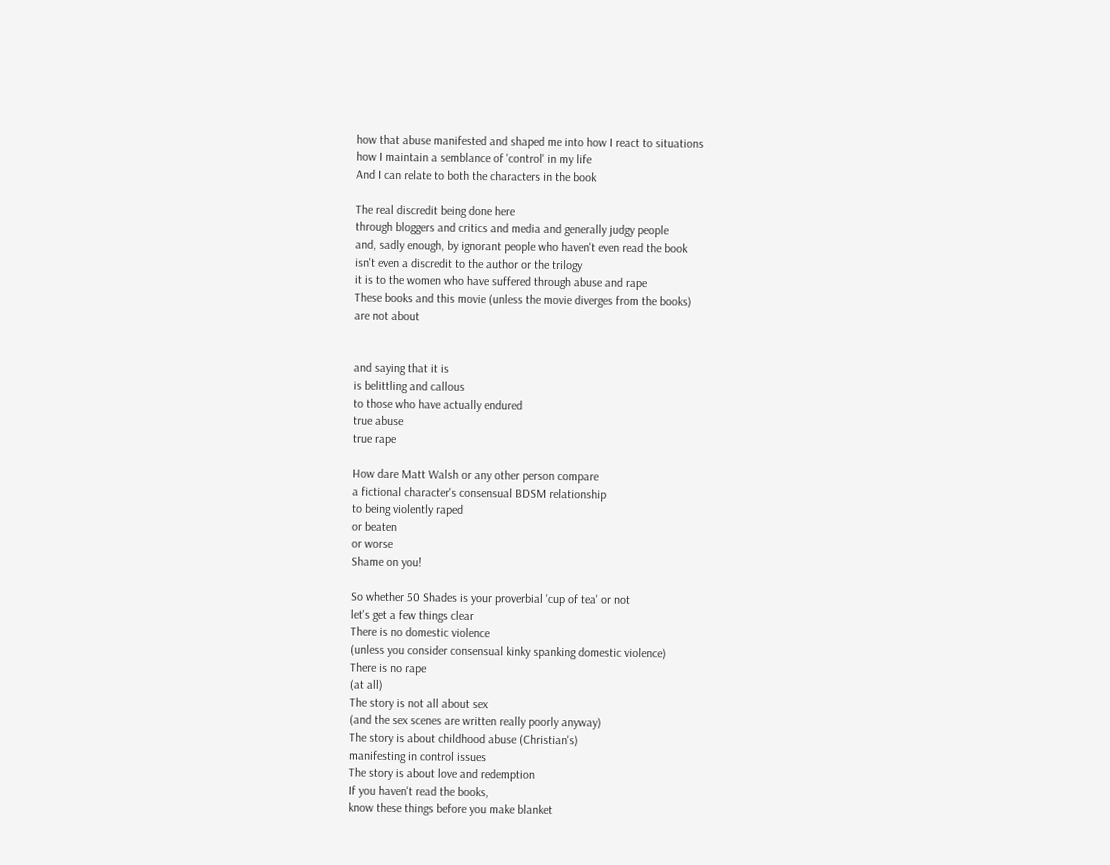how that abuse manifested and shaped me into how I react to situations
how I maintain a semblance of 'control' in my life
And I can relate to both the characters in the book

The real discredit being done here
through bloggers and critics and media and generally judgy people
and, sadly enough, by ignorant people who haven't even read the book
isn't even a discredit to the author or the trilogy
it is to the women who have suffered through abuse and rape
These books and this movie (unless the movie diverges from the books)
are not about


and saying that it is
is belittling and callous
to those who have actually endured
true abuse
true rape

How dare Matt Walsh or any other person compare
a fictional character's consensual BDSM relationship
to being violently raped
or beaten
or worse
Shame on you!

So whether 50 Shades is your proverbial 'cup of tea' or not
let's get a few things clear
There is no domestic violence
(unless you consider consensual kinky spanking domestic violence)
There is no rape
(at all)
The story is not all about sex
(and the sex scenes are written really poorly anyway)
The story is about childhood abuse (Christian's)
manifesting in control issues
The story is about love and redemption
If you haven't read the books,
know these things before you make blanket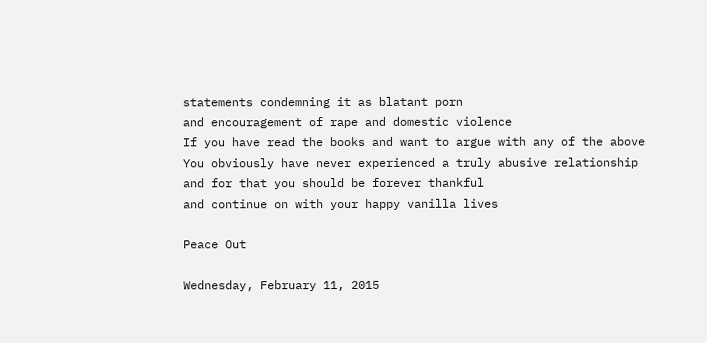statements condemning it as blatant porn
and encouragement of rape and domestic violence
If you have read the books and want to argue with any of the above
You obviously have never experienced a truly abusive relationship
and for that you should be forever thankful
and continue on with your happy vanilla lives

Peace Out

Wednesday, February 11, 2015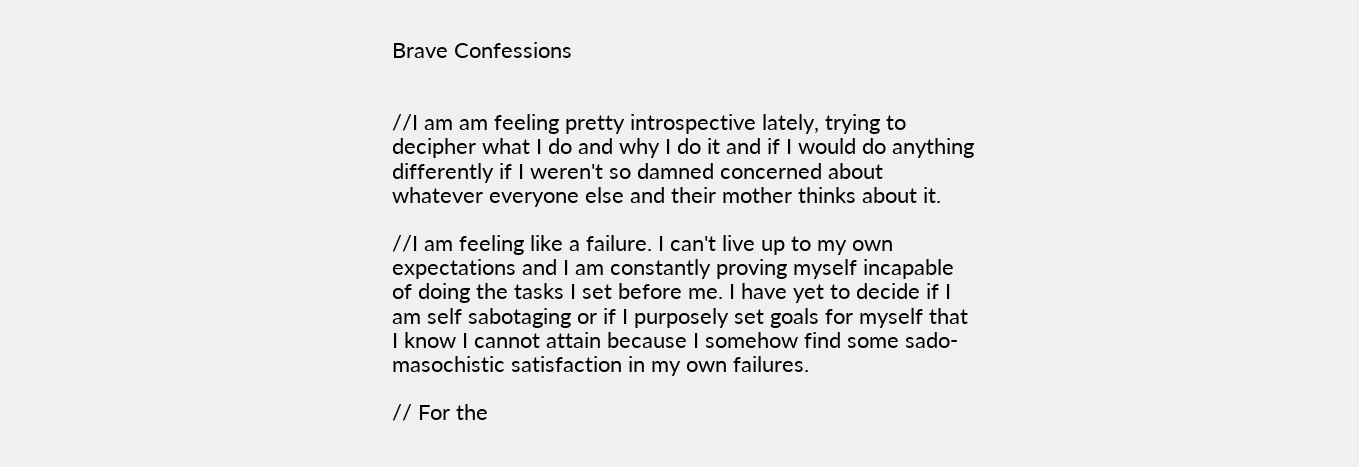Brave Confessions


//I am am feeling pretty introspective lately, trying to decipher what I do and why I do it and if I would do anything differently if I weren't so damned concerned about whatever everyone else and their mother thinks about it.

//I am feeling like a failure. I can't live up to my own expectations and I am constantly proving myself incapable of doing the tasks I set before me. I have yet to decide if I am self sabotaging or if I purposely set goals for myself that I know I cannot attain because I somehow find some sado-masochistic satisfaction in my own failures.

// For the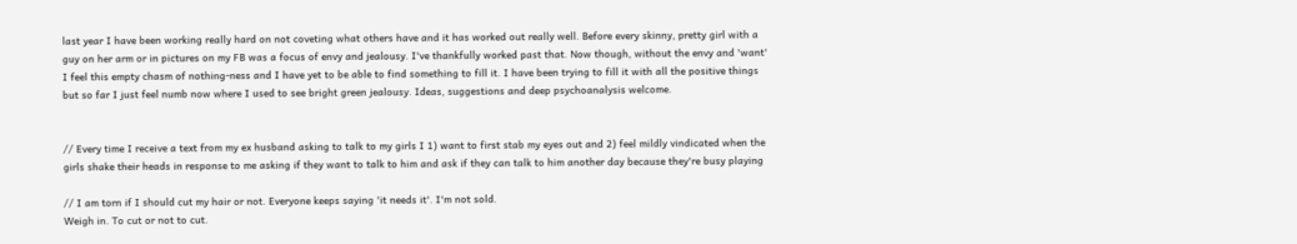last year I have been working really hard on not coveting what others have and it has worked out really well. Before every skinny, pretty girl with a guy on her arm or in pictures on my FB was a focus of envy and jealousy. I've thankfully worked past that. Now though, without the envy and 'want' I feel this empty chasm of nothing-ness and I have yet to be able to find something to fill it. I have been trying to fill it with all the positive things but so far I just feel numb now where I used to see bright green jealousy. Ideas, suggestions and deep psychoanalysis welcome.


// Every time I receive a text from my ex husband asking to talk to my girls I 1) want to first stab my eyes out and 2) feel mildly vindicated when the girls shake their heads in response to me asking if they want to talk to him and ask if they can talk to him another day because they're busy playing

// I am torn if I should cut my hair or not. Everyone keeps saying 'it needs it'. I'm not sold.
Weigh in. To cut or not to cut.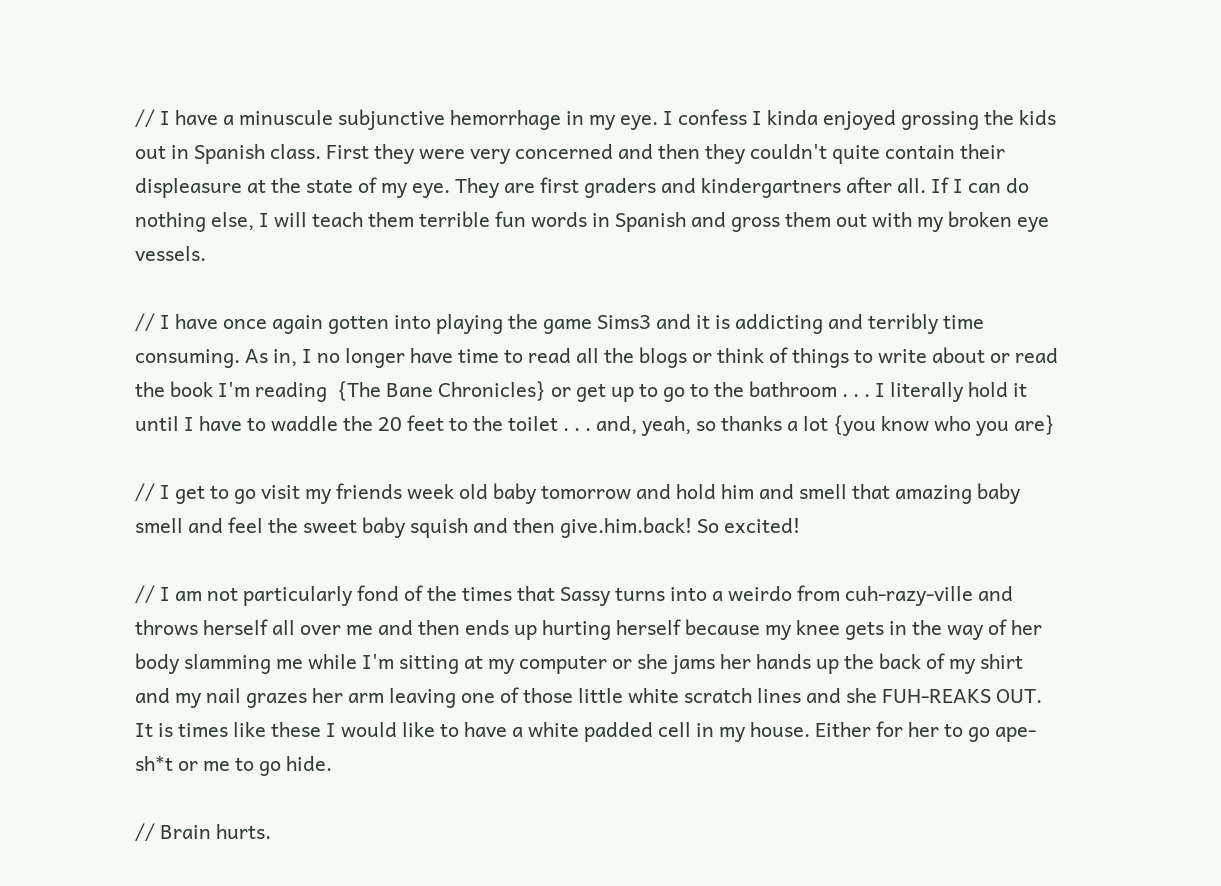// I have a minuscule subjunctive hemorrhage in my eye. I confess I kinda enjoyed grossing the kids out in Spanish class. First they were very concerned and then they couldn't quite contain their displeasure at the state of my eye. They are first graders and kindergartners after all. If I can do
nothing else, I will teach them terrible fun words in Spanish and gross them out with my broken eye vessels.

// I have once again gotten into playing the game Sims3 and it is addicting and terribly time consuming. As in, I no longer have time to read all the blogs or think of things to write about or read the book I'm reading  {The Bane Chronicles} or get up to go to the bathroom . . . I literally hold it until I have to waddle the 20 feet to the toilet . . . and, yeah, so thanks a lot {you know who you are}

// I get to go visit my friends week old baby tomorrow and hold him and smell that amazing baby smell and feel the sweet baby squish and then give.him.back! So excited!

// I am not particularly fond of the times that Sassy turns into a weirdo from cuh-razy-ville and throws herself all over me and then ends up hurting herself because my knee gets in the way of her body slamming me while I'm sitting at my computer or she jams her hands up the back of my shirt and my nail grazes her arm leaving one of those little white scratch lines and she FUH-REAKS OUT.  It is times like these I would like to have a white padded cell in my house. Either for her to go ape-sh*t or me to go hide.

// Brain hurts.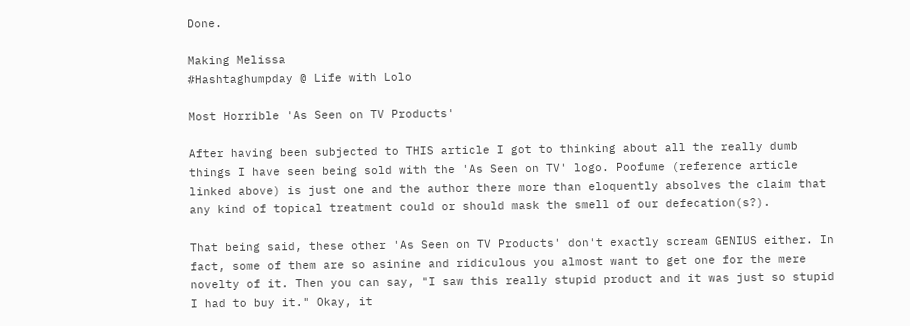Done.

Making Melissa
#Hashtaghumpday @ Life with Lolo

Most Horrible 'As Seen on TV Products'

After having been subjected to THIS article I got to thinking about all the really dumb things I have seen being sold with the 'As Seen on TV' logo. Poofume (reference article linked above) is just one and the author there more than eloquently absolves the claim that any kind of topical treatment could or should mask the smell of our defecation(s?).

That being said, these other 'As Seen on TV Products' don't exactly scream GENIUS either. In fact, some of them are so asinine and ridiculous you almost want to get one for the mere novelty of it. Then you can say, "I saw this really stupid product and it was just so stupid I had to buy it." Okay, it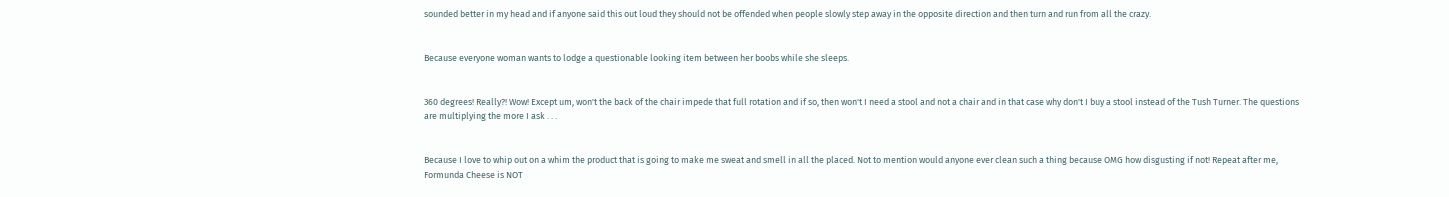sounded better in my head and if anyone said this out loud they should not be offended when people slowly step away in the opposite direction and then turn and run from all the crazy.


Because everyone woman wants to lodge a questionable looking item between her boobs while she sleeps.


360 degrees! Really?! Wow! Except um, won't the back of the chair impede that full rotation and if so, then won't I need a stool and not a chair and in that case why don't I buy a stool instead of the Tush Turner. The questions are multiplying the more I ask . . .


Because I love to whip out on a whim the product that is going to make me sweat and smell in all the placed. Not to mention would anyone ever clean such a thing because OMG how disgusting if not! Repeat after me, Formunda Cheese is NOT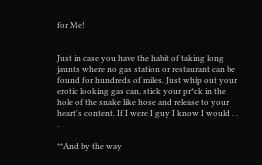for Me!


Just in case you have the habit of taking long jaunts where no gas station or restaurant can be found for hundreds of miles. Just whip out your erotic looking gas can, stick your pr*ck in the hole of the snake like hose and release to your heart's content. If I were I guy I know I would . . .

**And by the way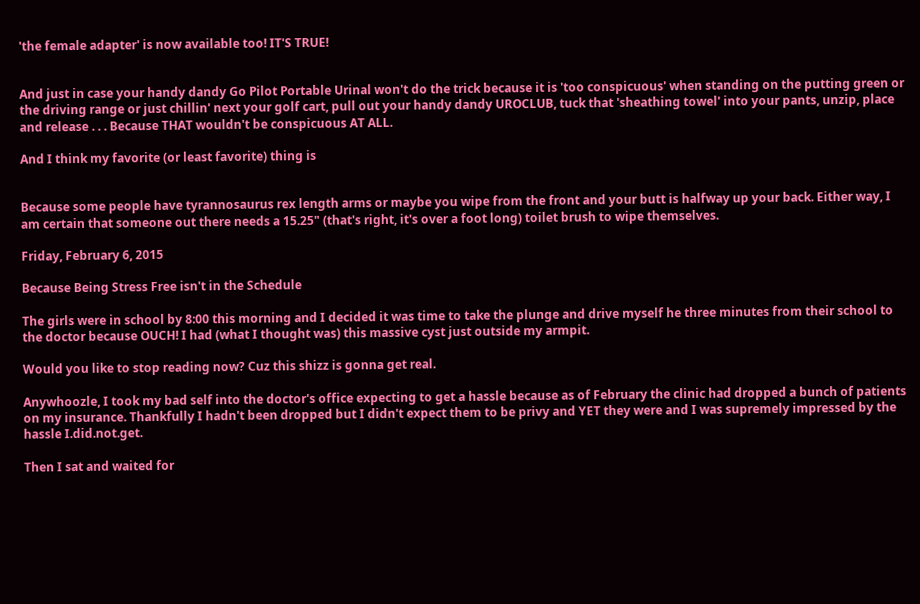'the female adapter' is now available too! IT'S TRUE!


And just in case your handy dandy Go Pilot Portable Urinal won't do the trick because it is 'too conspicuous' when standing on the putting green or the driving range or just chillin' next your golf cart, pull out your handy dandy UROCLUB, tuck that 'sheathing towel' into your pants, unzip, place and release . . . Because THAT wouldn't be conspicuous AT ALL.

And I think my favorite (or least favorite) thing is


Because some people have tyrannosaurus rex length arms or maybe you wipe from the front and your butt is halfway up your back. Either way, I am certain that someone out there needs a 15.25" (that's right, it's over a foot long) toilet brush to wipe themselves.

Friday, February 6, 2015

Because Being Stress Free isn't in the Schedule

The girls were in school by 8:00 this morning and I decided it was time to take the plunge and drive myself he three minutes from their school to the doctor because OUCH! I had (what I thought was) this massive cyst just outside my armpit.

Would you like to stop reading now? Cuz this shizz is gonna get real.

Anywhoozle, I took my bad self into the doctor's office expecting to get a hassle because as of February the clinic had dropped a bunch of patients on my insurance. Thankfully I hadn't been dropped but I didn't expect them to be privy and YET they were and I was supremely impressed by the hassle I.did.not.get.

Then I sat and waited for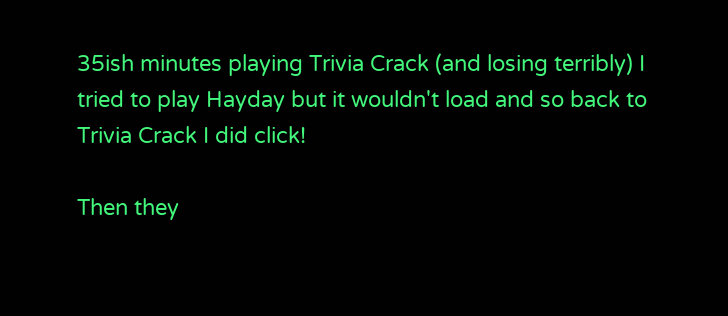35ish minutes playing Trivia Crack (and losing terribly) I tried to play Hayday but it wouldn't load and so back to Trivia Crack I did click!

Then they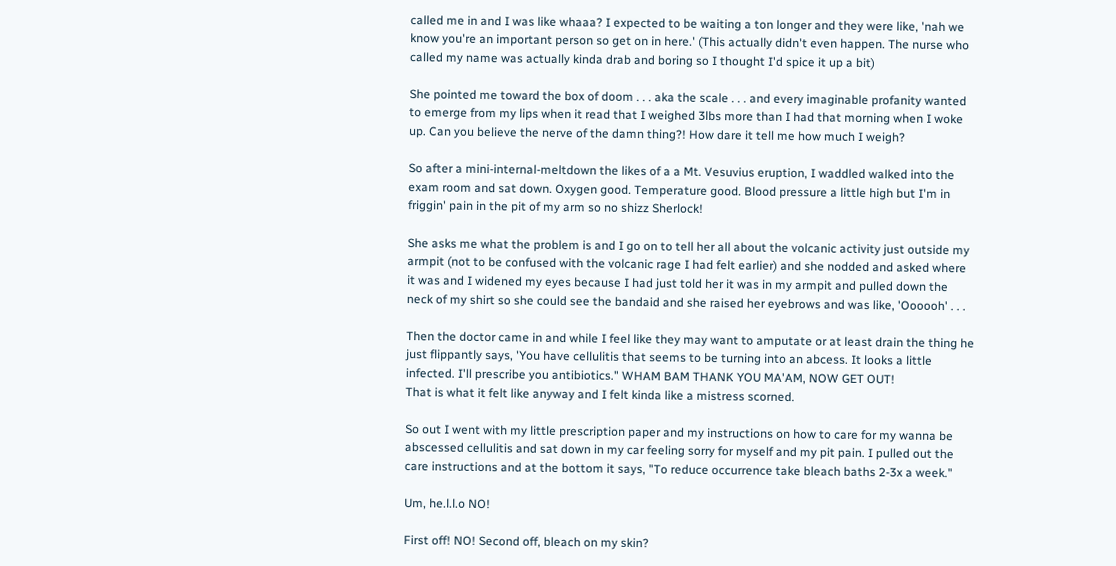called me in and I was like whaaa? I expected to be waiting a ton longer and they were like, 'nah we know you're an important person so get on in here.' (This actually didn't even happen. The nurse who called my name was actually kinda drab and boring so I thought I'd spice it up a bit)

She pointed me toward the box of doom . . . aka the scale . . . and every imaginable profanity wanted to emerge from my lips when it read that I weighed 3lbs more than I had that morning when I woke up. Can you believe the nerve of the damn thing?! How dare it tell me how much I weigh?

So after a mini-internal-meltdown the likes of a a Mt. Vesuvius eruption, I waddled walked into the exam room and sat down. Oxygen good. Temperature good. Blood pressure a little high but I'm in friggin' pain in the pit of my arm so no shizz Sherlock!

She asks me what the problem is and I go on to tell her all about the volcanic activity just outside my armpit (not to be confused with the volcanic rage I had felt earlier) and she nodded and asked where it was and I widened my eyes because I had just told her it was in my armpit and pulled down the neck of my shirt so she could see the bandaid and she raised her eyebrows and was like, 'Oooooh' . . .

Then the doctor came in and while I feel like they may want to amputate or at least drain the thing he just flippantly says, 'You have cellulitis that seems to be turning into an abcess. It looks a little infected. I'll prescribe you antibiotics." WHAM BAM THANK YOU MA'AM, NOW GET OUT!
That is what it felt like anyway and I felt kinda like a mistress scorned.

So out I went with my little prescription paper and my instructions on how to care for my wanna be abscessed cellulitis and sat down in my car feeling sorry for myself and my pit pain. I pulled out the care instructions and at the bottom it says, "To reduce occurrence take bleach baths 2-3x a week."

Um, he.l.l.o NO!

First off! NO! Second off, bleach on my skin?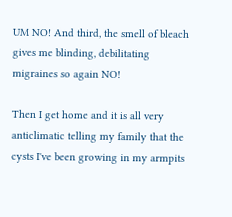UM NO! And third, the smell of bleach gives me blinding, debilitating migraines so again NO!

Then I get home and it is all very anticlimatic telling my family that the cysts I've been growing in my armpits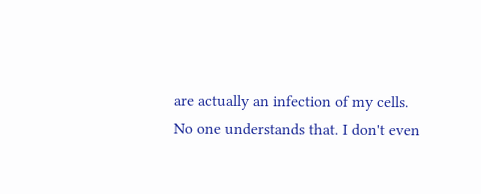are actually an infection of my cells. No one understands that. I don't even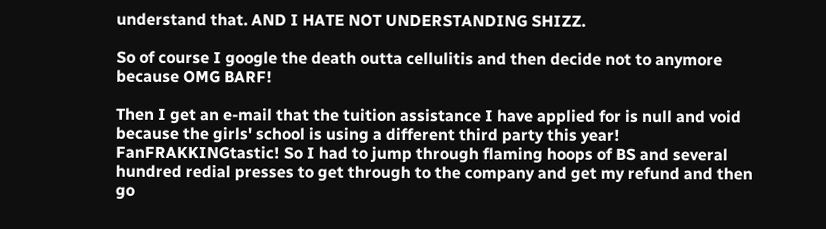understand that. AND I HATE NOT UNDERSTANDING SHIZZ.

So of course I google the death outta cellulitis and then decide not to anymore because OMG BARF!

Then I get an e-mail that the tuition assistance I have applied for is null and void because the girls' school is using a different third party this year! FanFRAKKINGtastic! So I had to jump through flaming hoops of BS and several hundred redial presses to get through to the company and get my refund and then go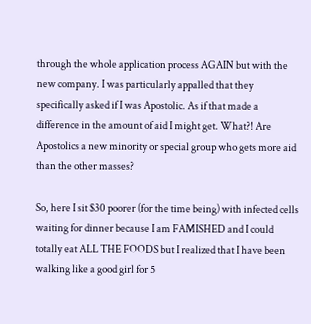through the whole application process AGAIN but with the new company. I was particularly appalled that they specifically asked if I was Apostolic. As if that made a difference in the amount of aid I might get. What?! Are Apostolics a new minority or special group who gets more aid than the other masses?

So, here I sit $30 poorer (for the time being) with infected cells waiting for dinner because I am FAMISHED and I could totally eat ALL THE FOODS but I realized that I have been walking like a good girl for 5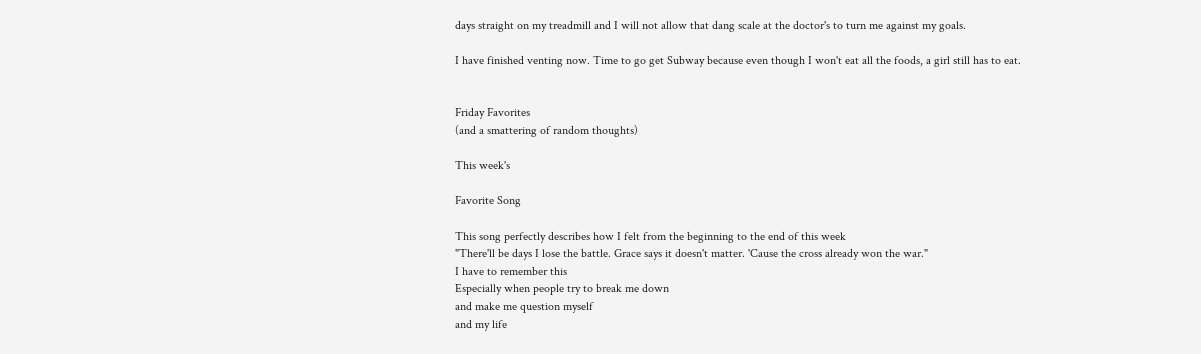days straight on my treadmill and I will not allow that dang scale at the doctor's to turn me against my goals.

I have finished venting now. Time to go get Subway because even though I won't eat all the foods, a girl still has to eat.


Friday Favorites
(and a smattering of random thoughts)

This week's

Favorite Song

This song perfectly describes how I felt from the beginning to the end of this week
"There'll be days I lose the battle. Grace says it doesn't matter. 'Cause the cross already won the war."
I have to remember this
Especially when people try to break me down
and make me question myself
and my life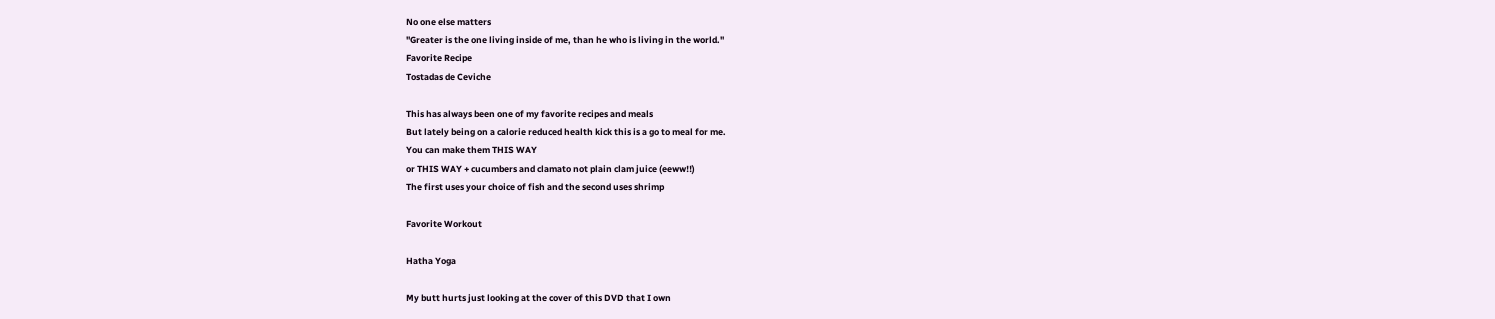No one else matters
"Greater is the one living inside of me, than he who is living in the world."
Favorite Recipe
Tostadas de Ceviche

This has always been one of my favorite recipes and meals
But lately being on a calorie reduced health kick this is a go to meal for me.
You can make them THIS WAY
or THIS WAY + cucumbers and clamato not plain clam juice (eeww!!)
The first uses your choice of fish and the second uses shrimp

Favorite Workout

Hatha Yoga

My butt hurts just looking at the cover of this DVD that I own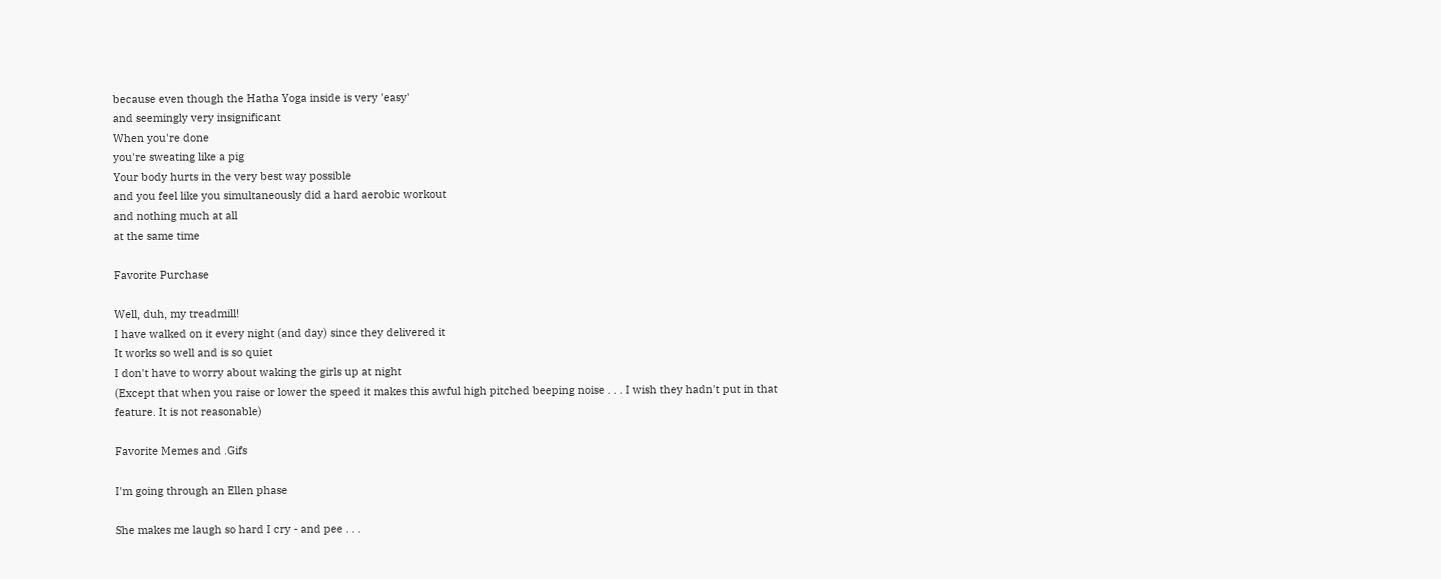because even though the Hatha Yoga inside is very 'easy'
and seemingly very insignificant
When you're done
you're sweating like a pig
Your body hurts in the very best way possible
and you feel like you simultaneously did a hard aerobic workout
and nothing much at all
at the same time

Favorite Purchase

Well, duh, my treadmill!
I have walked on it every night (and day) since they delivered it
It works so well and is so quiet
I don't have to worry about waking the girls up at night
(Except that when you raise or lower the speed it makes this awful high pitched beeping noise . . . I wish they hadn't put in that feature. It is not reasonable)

Favorite Memes and .Gifs

I'm going through an Ellen phase

She makes me laugh so hard I cry - and pee . . .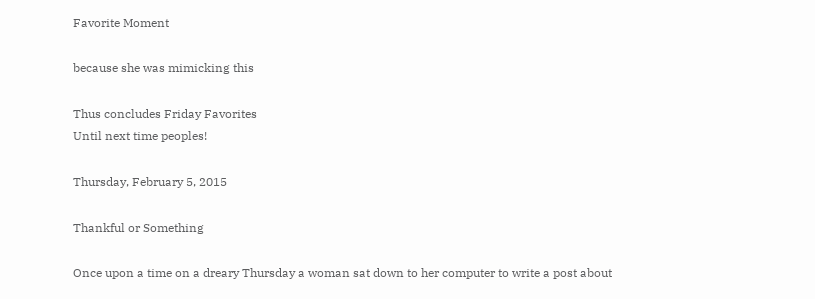Favorite Moment

because she was mimicking this

Thus concludes Friday Favorites
Until next time peoples!

Thursday, February 5, 2015

Thankful or Something

Once upon a time on a dreary Thursday a woman sat down to her computer to write a post about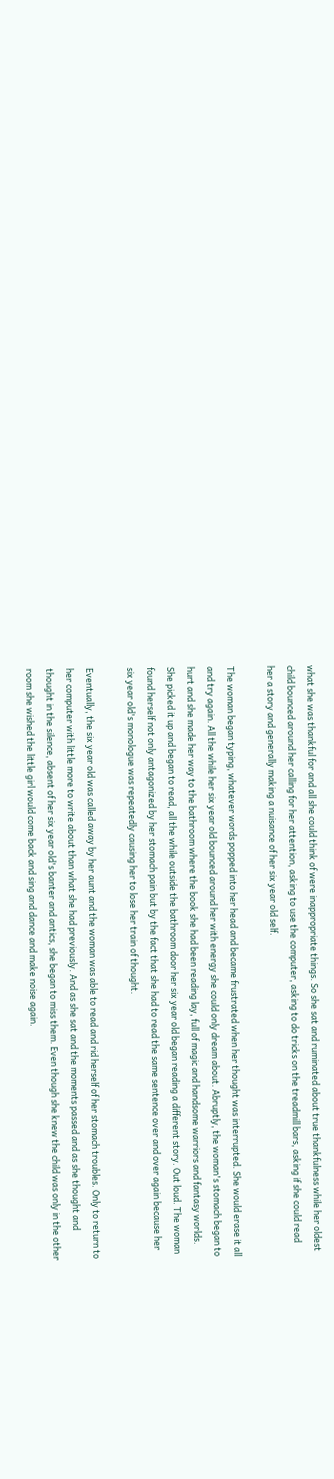what she was thankful for and all she could think of were inappropriate things. So she sat and ruminated about true thankfulness while her oldest child bounced around her calling for her attention, asking to use the computer, asking to do tricks on the treadmill bars, asking if she could read her a story and generally making a nuisance of her six year old self.

The woman began typing, whatever words popped into her head and became frustrated when her thought was interrupted. She would erase it all and try again. All the while her six year old bounced around her with energy she could only dream about. Abruptly, the woman's stomach began to hurt and she made her way to the bathroom where the book she had been reading lay, full of magic and handsome warriors and fantasy worlds. She picked it up and began to read, all the while outside the bathroom door her six year old began reading a different story. Out loud. The woman found herself not only antagonized by her stomach pain but by the fact that she had to read the same sentence over and over again because her six year old's monologue was repeatedly causing her to lose her train of thought.

Eventually, the six year old was called away by her aunt and the woman was able to read and rid herself of her stomach troubles. Only to return to her computer with little more to write about than what she had previously. And as she sat and the moments passed and as she thought and thought in the silence, absent of her six year old's banter and antics, she began to miss them. Even though she knew the child was only in the other room she wished the little girl would come back and sing and dance and make noise again.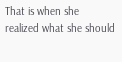That is when she realized what she should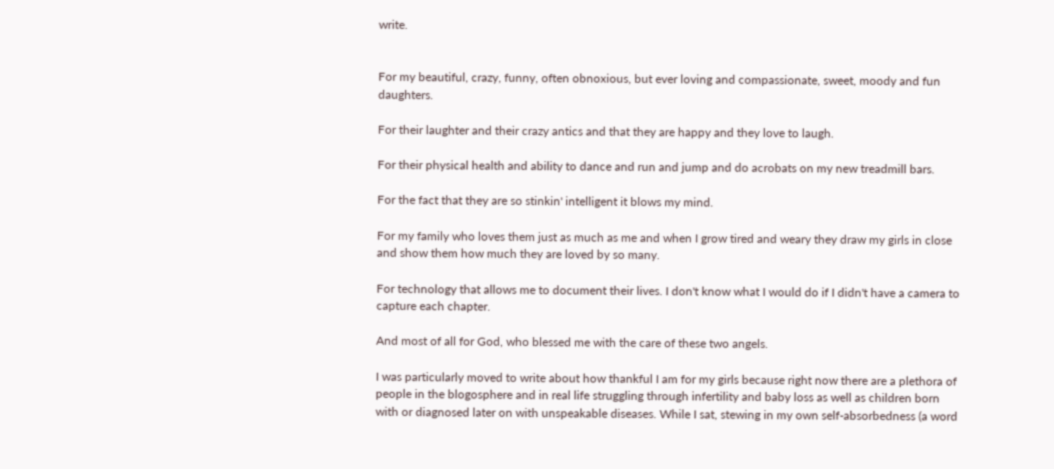write.


For my beautiful, crazy, funny, often obnoxious, but ever loving and compassionate, sweet, moody and fun daughters.

For their laughter and their crazy antics and that they are happy and they love to laugh.

For their physical health and ability to dance and run and jump and do acrobats on my new treadmill bars.

For the fact that they are so stinkin' intelligent it blows my mind.

For my family who loves them just as much as me and when I grow tired and weary they draw my girls in close and show them how much they are loved by so many.

For technology that allows me to document their lives. I don't know what I would do if I didn't have a camera to capture each chapter.

And most of all for God, who blessed me with the care of these two angels.

I was particularly moved to write about how thankful I am for my girls because right now there are a plethora of people in the blogosphere and in real life struggling through infertility and baby loss as well as children born with or diagnosed later on with unspeakable diseases. While I sat, stewing in my own self-absorbedness (a word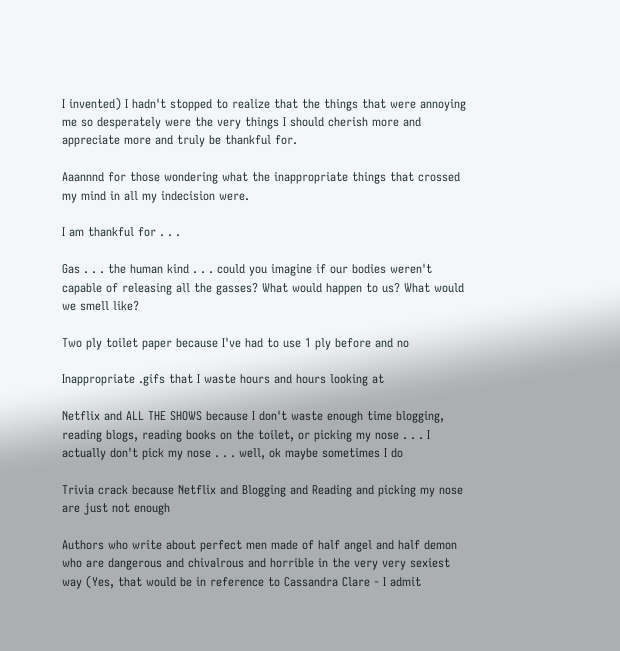I invented) I hadn't stopped to realize that the things that were annoying me so desperately were the very things I should cherish more and appreciate more and truly be thankful for.

Aaannnd for those wondering what the inappropriate things that crossed my mind in all my indecision were.

I am thankful for . . .

Gas . . . the human kind . . . could you imagine if our bodies weren't capable of releasing all the gasses? What would happen to us? What would we smell like?

Two ply toilet paper because I've had to use 1 ply before and no

Inappropriate .gifs that I waste hours and hours looking at

Netflix and ALL THE SHOWS because I don't waste enough time blogging, reading blogs, reading books on the toilet, or picking my nose . . . I actually don't pick my nose . . . well, ok maybe sometimes I do

Trivia crack because Netflix and Blogging and Reading and picking my nose are just not enough

Authors who write about perfect men made of half angel and half demon who are dangerous and chivalrous and horrible in the very very sexiest way (Yes, that would be in reference to Cassandra Clare - I admit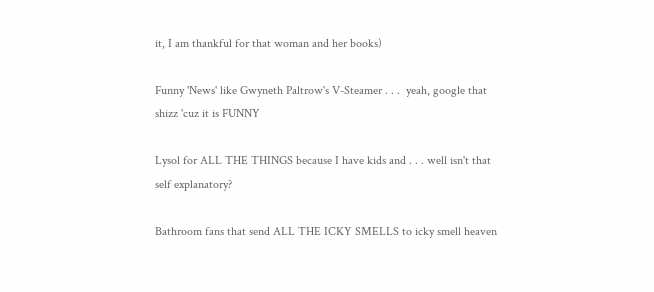it, I am thankful for that woman and her books)

Funny 'News' like Gwyneth Paltrow's V-Steamer . . .  yeah, google that shizz 'cuz it is FUNNY

Lysol for ALL THE THINGS because I have kids and . . . well isn't that self explanatory?

Bathroom fans that send ALL THE ICKY SMELLS to icky smell heaven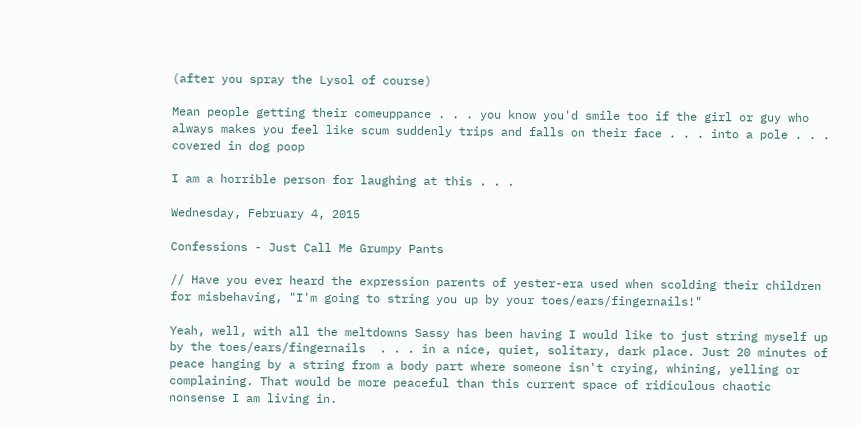(after you spray the Lysol of course)

Mean people getting their comeuppance . . . you know you'd smile too if the girl or guy who always makes you feel like scum suddenly trips and falls on their face . . . into a pole . . .  covered in dog poop

I am a horrible person for laughing at this . . .

Wednesday, February 4, 2015

Confessions - Just Call Me Grumpy Pants

// Have you ever heard the expression parents of yester-era used when scolding their children for misbehaving, "I'm going to string you up by your toes/ears/fingernails!"

Yeah, well, with all the meltdowns Sassy has been having I would like to just string myself up by the toes/ears/fingernails  . . . in a nice, quiet, solitary, dark place. Just 20 minutes of peace hanging by a string from a body part where someone isn't crying, whining, yelling or complaining. That would be more peaceful than this current space of ridiculous chaotic nonsense I am living in.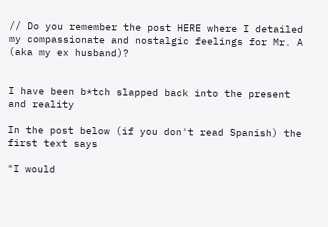// Do you remember the post HERE where I detailed my compassionate and nostalgic feelings for Mr. A
(aka my ex husband)?


I have been b*tch slapped back into the present and reality

In the post below (if you don't read Spanish) the first text says

"I would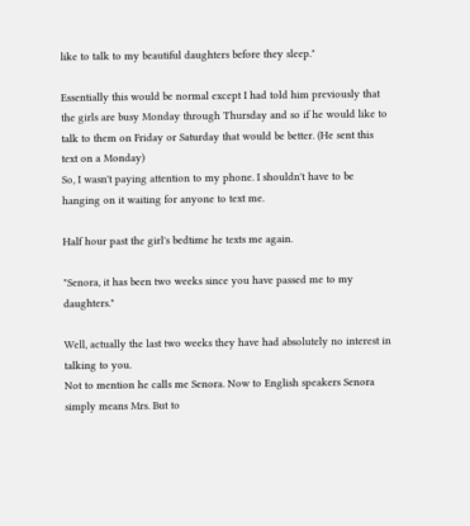like to talk to my beautiful daughters before they sleep."

Essentially this would be normal except I had told him previously that the girls are busy Monday through Thursday and so if he would like to talk to them on Friday or Saturday that would be better. (He sent this text on a Monday)
So, I wasn't paying attention to my phone. I shouldn't have to be hanging on it waiting for anyone to text me.

Half hour past the girl's bedtime he texts me again.

"Senora, it has been two weeks since you have passed me to my daughters."

Well, actually the last two weeks they have had absolutely no interest in talking to you.
Not to mention he calls me Senora. Now to English speakers Senora simply means Mrs. But to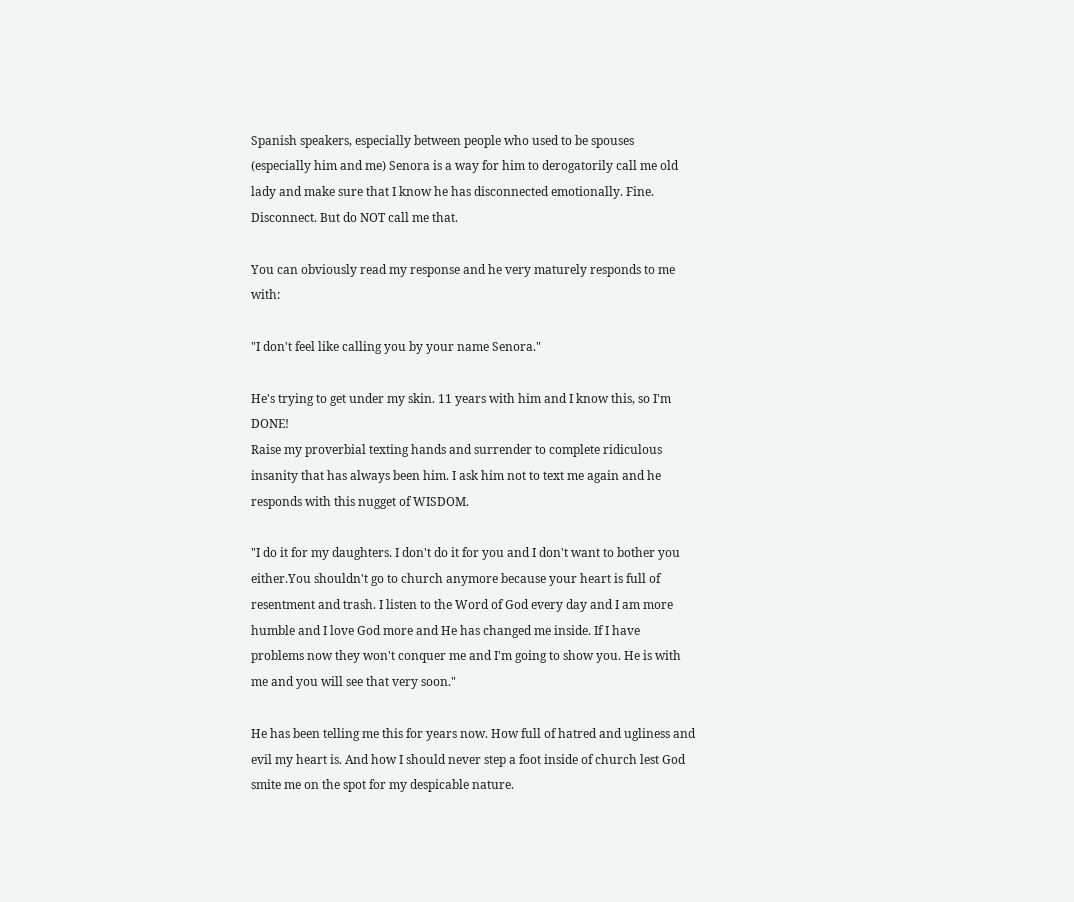Spanish speakers, especially between people who used to be spouses (especially him and me) Senora is a way for him to derogatorily call me old lady and make sure that I know he has disconnected emotionally. Fine. Disconnect. But do NOT call me that.

You can obviously read my response and he very maturely responds to me with:

"I don't feel like calling you by your name Senora."

He's trying to get under my skin. 11 years with him and I know this, so I'm DONE!
Raise my proverbial texting hands and surrender to complete ridiculous insanity that has always been him. I ask him not to text me again and he responds with this nugget of WISDOM.

"I do it for my daughters. I don't do it for you and I don't want to bother you either.You shouldn't go to church anymore because your heart is full of resentment and trash. I listen to the Word of God every day and I am more humble and I love God more and He has changed me inside. If I have problems now they won't conquer me and I'm going to show you. He is with me and you will see that very soon."

He has been telling me this for years now. How full of hatred and ugliness and evil my heart is. And how I should never step a foot inside of church lest God smite me on the spot for my despicable nature.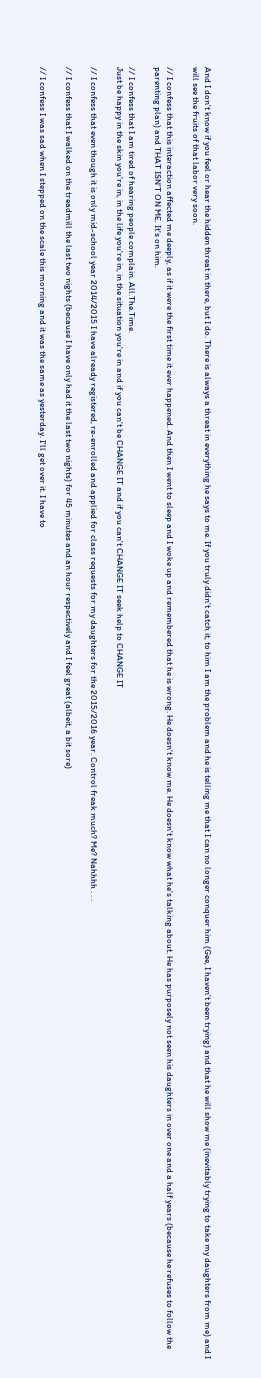And I don't know if you feel or hear the hidden threat in there, but I do. There is always a threat in everything he says to me. If you truly didn't catch it, to him I am the problem and he is telling me that I can no longer conquer him (Gee, I haven't been trying) and that he will show me (inevitably trying to take my daughters from me) and I will see the fruits of that labor very soon.

// I confess that this interaction affected me deeply, as if it were the first time it ever happened. And then I went to sleep and I woke up and remembered that he is wrong. He doesn't know me. He doesn't know what he's talking about. He has purposely not seen his daughters in over one and a half years (because he refuses to follow the parenting plan) and THAT ISN'T ON ME. It's on him.

// I confess that I am tired of hearing people complain. All.The.Time.
Just be happy in the skin you're in, in the life you're in, in the situation you're in and if you can't be CHANGE IT and if you can't CHANGE IT seek help to CHANGE IT

// I confess that even though it is only mid-school year 2014/2015 I have already registered, re-enrolled and applied for class requests for my daughters for the 2015/2016 year. Control freak much? Me? Nahhhh . . .

// I confess that I walked on the treadmill the last two nights (because I have only had it the last two nights) for 45 minutes and an hour respectively and I feel great (albeit, a bit sore)

// I confess I was sad when I stepped on the scale this morning and it was the same as yesterday. I'll get over it. I have to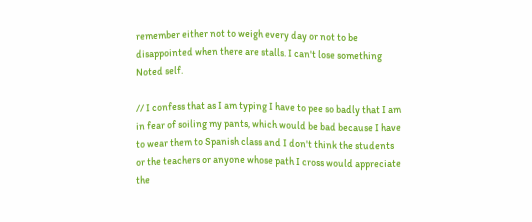remember either not to weigh every day or not to be disappointed when there are stalls. I can't lose something Noted self.

// I confess that as I am typing I have to pee so badly that I am in fear of soiling my pants, which would be bad because I have to wear them to Spanish class and I don't think the students or the teachers or anyone whose path I cross would appreciate the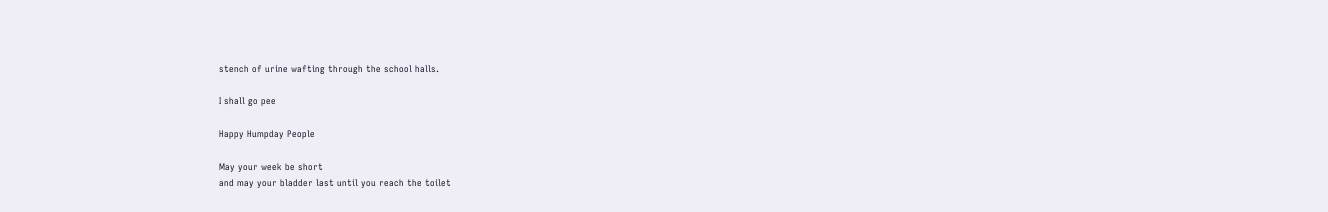stench of urine wafting through the school halls.

I shall go pee

Happy Humpday People

May your week be short
and may your bladder last until you reach the toilet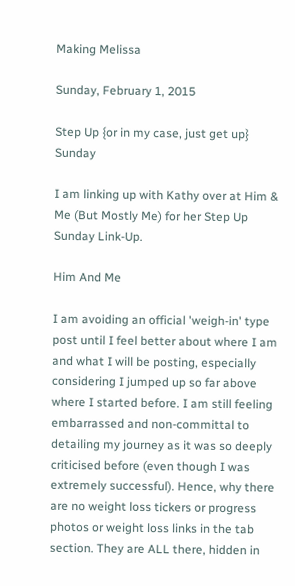Making Melissa

Sunday, February 1, 2015

Step Up {or in my case, just get up} Sunday

I am linking up with Kathy over at Him & Me (But Mostly Me) for her Step Up Sunday Link-Up.

Him And Me

I am avoiding an official 'weigh-in' type post until I feel better about where I am and what I will be posting, especially considering I jumped up so far above where I started before. I am still feeling embarrassed and non-committal to detailing my journey as it was so deeply criticised before (even though I was extremely successful). Hence, why there are no weight loss tickers or progress photos or weight loss links in the tab section. They are ALL there, hidden in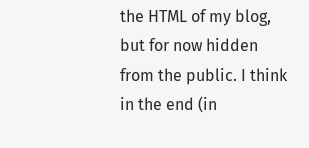the HTML of my blog, but for now hidden from the public. I think in the end (in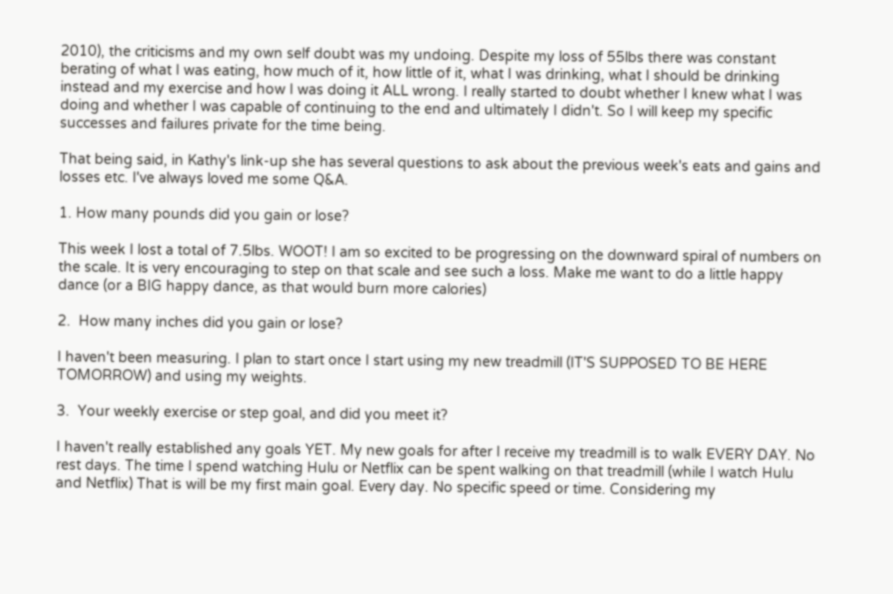2010), the criticisms and my own self doubt was my undoing. Despite my loss of 55lbs there was constant berating of what I was eating, how much of it, how little of it, what I was drinking, what I should be drinking instead and my exercise and how I was doing it ALL wrong. I really started to doubt whether I knew what I was doing and whether I was capable of continuing to the end and ultimately I didn't. So I will keep my specific successes and failures private for the time being.

That being said, in Kathy's link-up she has several questions to ask about the previous week's eats and gains and losses etc. I've always loved me some Q&A.

1. How many pounds did you gain or lose?

This week I lost a total of 7.5lbs. WOOT! I am so excited to be progressing on the downward spiral of numbers on the scale. It is very encouraging to step on that scale and see such a loss. Make me want to do a little happy dance (or a BIG happy dance, as that would burn more calories)

2.  How many inches did you gain or lose?

I haven't been measuring. I plan to start once I start using my new treadmill (IT'S SUPPOSED TO BE HERE TOMORROW) and using my weights.

3.  Your weekly exercise or step goal, and did you meet it?

I haven't really established any goals YET. My new goals for after I receive my treadmill is to walk EVERY DAY. No rest days. The time I spend watching Hulu or Netflix can be spent walking on that treadmill (while I watch Hulu and Netflix) That is will be my first main goal. Every day. No specific speed or time. Considering my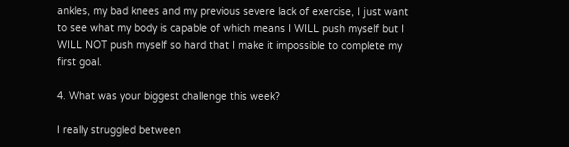ankles, my bad knees and my previous severe lack of exercise, I just want to see what my body is capable of which means I WILL push myself but I WILL NOT push myself so hard that I make it impossible to complete my first goal.

4. What was your biggest challenge this week?

I really struggled between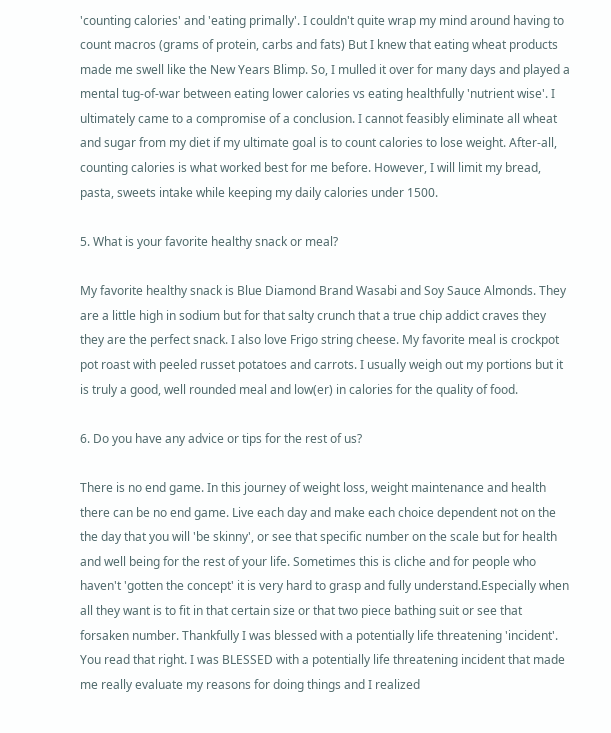'counting calories' and 'eating primally'. I couldn't quite wrap my mind around having to count macros (grams of protein, carbs and fats) But I knew that eating wheat products made me swell like the New Years Blimp. So, I mulled it over for many days and played a mental tug-of-war between eating lower calories vs eating healthfully 'nutrient wise'. I ultimately came to a compromise of a conclusion. I cannot feasibly eliminate all wheat and sugar from my diet if my ultimate goal is to count calories to lose weight. After-all, counting calories is what worked best for me before. However, I will limit my bread, pasta, sweets intake while keeping my daily calories under 1500.

5. What is your favorite healthy snack or meal?

My favorite healthy snack is Blue Diamond Brand Wasabi and Soy Sauce Almonds. They are a little high in sodium but for that salty crunch that a true chip addict craves they they are the perfect snack. I also love Frigo string cheese. My favorite meal is crockpot pot roast with peeled russet potatoes and carrots. I usually weigh out my portions but it is truly a good, well rounded meal and low(er) in calories for the quality of food.

6. Do you have any advice or tips for the rest of us?

There is no end game. In this journey of weight loss, weight maintenance and health there can be no end game. Live each day and make each choice dependent not on the the day that you will 'be skinny', or see that specific number on the scale but for health and well being for the rest of your life. Sometimes this is cliche and for people who haven't 'gotten the concept' it is very hard to grasp and fully understand.Especially when all they want is to fit in that certain size or that two piece bathing suit or see that forsaken number. Thankfully I was blessed with a potentially life threatening 'incident'. You read that right. I was BLESSED with a potentially life threatening incident that made me really evaluate my reasons for doing things and I realized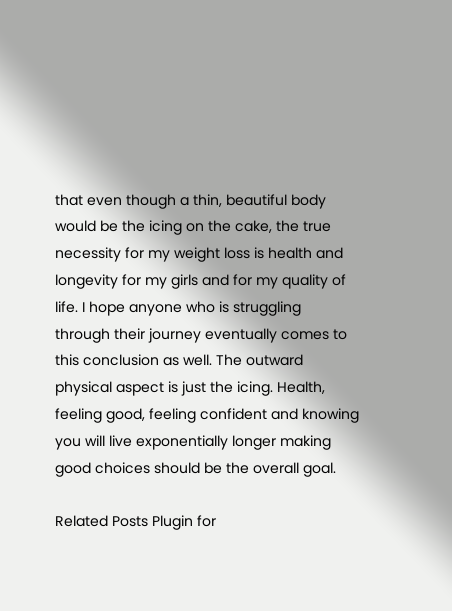that even though a thin, beautiful body would be the icing on the cake, the true necessity for my weight loss is health and longevity for my girls and for my quality of life. I hope anyone who is struggling through their journey eventually comes to this conclusion as well. The outward physical aspect is just the icing. Health, feeling good, feeling confident and knowing you will live exponentially longer making good choices should be the overall goal.

Related Posts Plugin for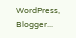WordPress, Blogger...